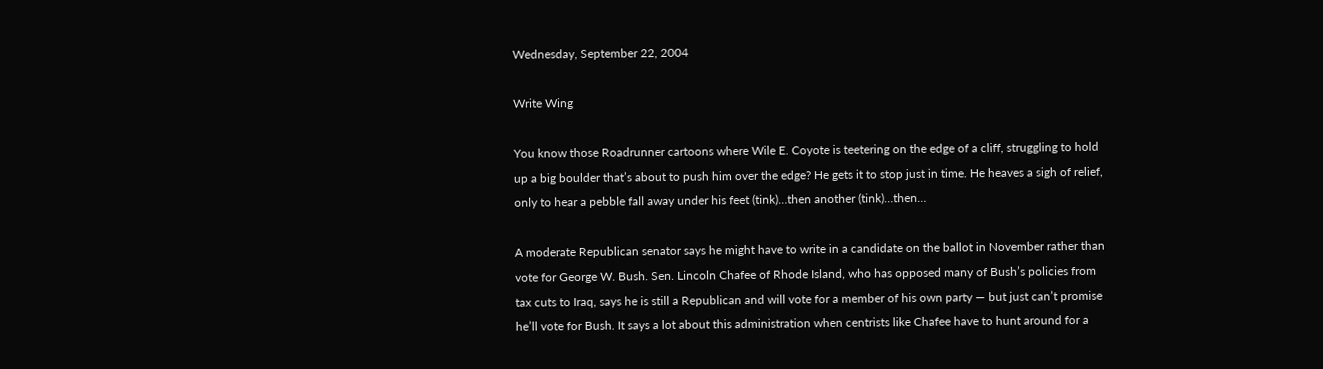Wednesday, September 22, 2004

Write Wing

You know those Roadrunner cartoons where Wile E. Coyote is teetering on the edge of a cliff, struggling to hold up a big boulder that’s about to push him over the edge? He gets it to stop just in time. He heaves a sigh of relief, only to hear a pebble fall away under his feet (tink)…then another (tink)…then…

A moderate Republican senator says he might have to write in a candidate on the ballot in November rather than vote for George W. Bush. Sen. Lincoln Chafee of Rhode Island, who has opposed many of Bush’s policies from tax cuts to Iraq, says he is still a Republican and will vote for a member of his own party — but just can’t promise he’ll vote for Bush. It says a lot about this administration when centrists like Chafee have to hunt around for a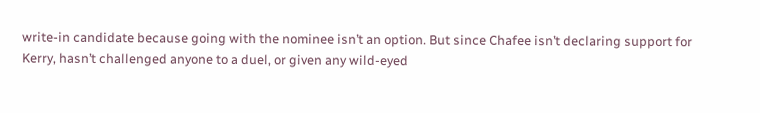write-in candidate because going with the nominee isn’t an option. But since Chafee isn’t declaring support for Kerry, hasn’t challenged anyone to a duel, or given any wild-eyed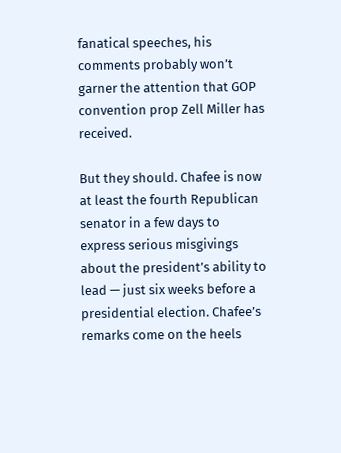fanatical speeches, his comments probably won’t garner the attention that GOP convention prop Zell Miller has received.

But they should. Chafee is now at least the fourth Republican senator in a few days to express serious misgivings about the president’s ability to lead — just six weeks before a presidential election. Chafee’s remarks come on the heels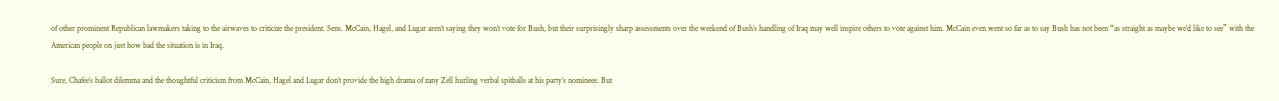of other prominent Republican lawmakers taking to the airwaves to criticize the president. Sens. McCain, Hagel, and Lugar aren’t saying they won’t vote for Bush, but their surprisingly sharp assessments over the weekend of Bush’s handling of Iraq may well inspire others to vote against him. McCain even went so far as to say Bush has not been “as straight as maybe we’d like to see” with the American people on just how bad the situation is in Iraq.

Sure, Chafee’s ballot dilemma and the thoughtful criticism from McCain, Hagel and Lugar don’t provide the high drama of zany Zell hurling verbal spitballs at his party’s nomineee. But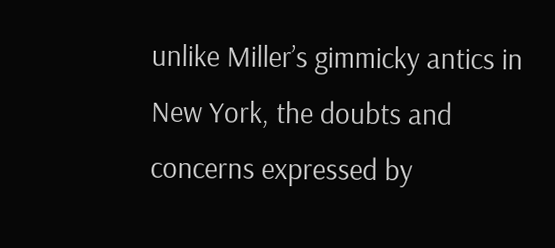unlike Miller’s gimmicky antics in New York, the doubts and concerns expressed by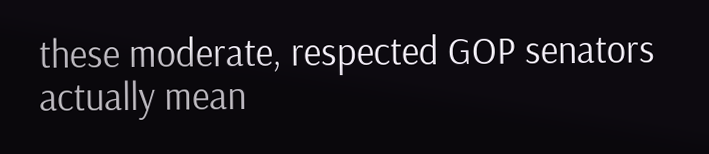these moderate, respected GOP senators actually mean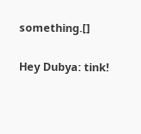something.[]

Hey Dubya: tink!